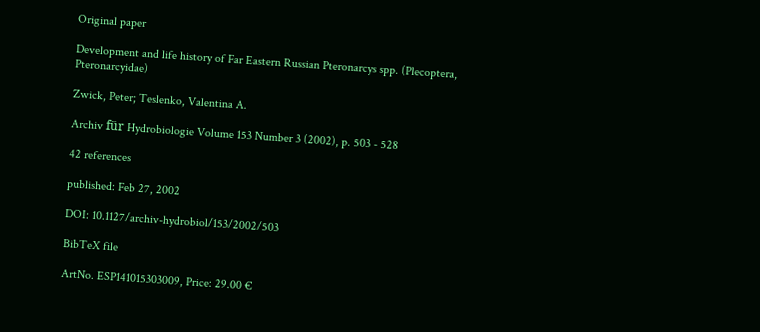Original paper

Development and life history of Far Eastern Russian Pteronarcys spp. (Plecoptera, Pteronarcyidae)

Zwick, Peter; Teslenko, Valentina A.

Archiv für Hydrobiologie Volume 153 Number 3 (2002), p. 503 - 528

42 references

published: Feb 27, 2002

DOI: 10.1127/archiv-hydrobiol/153/2002/503

BibTeX file

ArtNo. ESP141015303009, Price: 29.00 €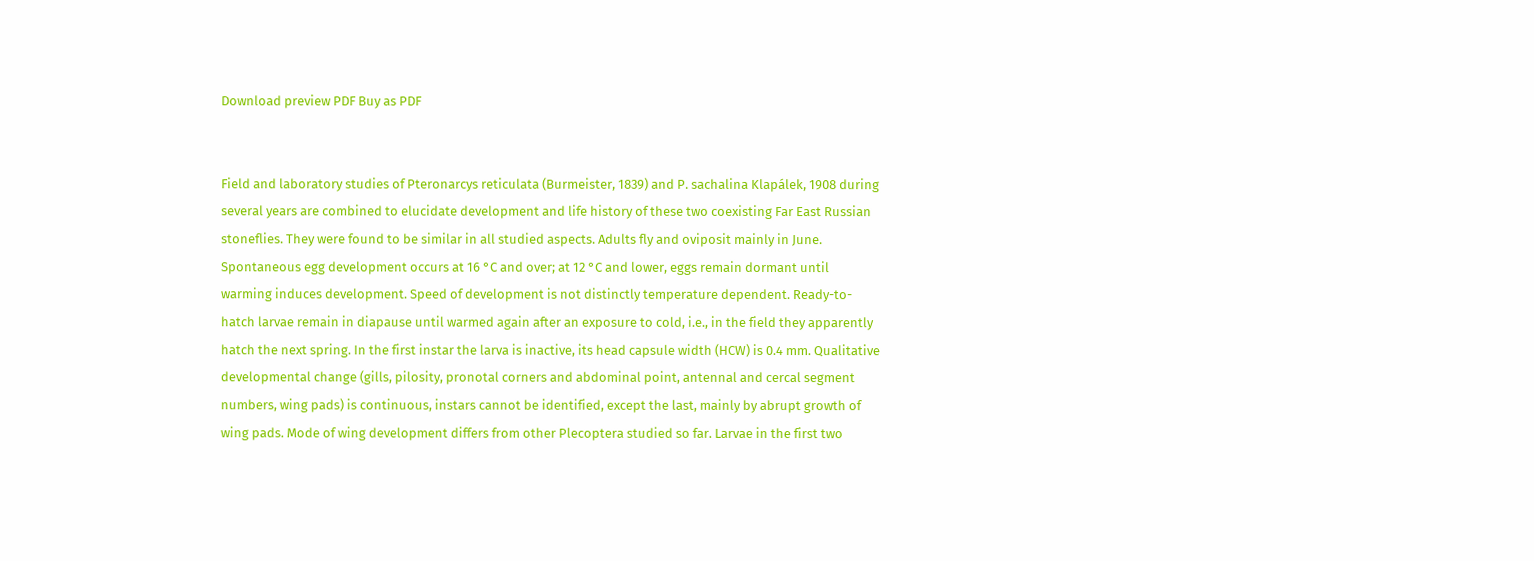Download preview PDF Buy as PDF


Field and laboratory studies of Pteronarcys reticulata (Burmeister, 1839) and P. sachalina Klapálek, 1908 during several years are combined to elucidate development and life history of these two coexisting Far East Russian stoneflies. They were found to be similar in all studied aspects. Adults fly and oviposit mainly in June. Spontaneous egg development occurs at 16 °C and over; at 12 °C and lower, eggs remain dormant until warming induces development. Speed of development is not distinctly temperature dependent. Ready-to-hatch larvae remain in diapause until warmed again after an exposure to cold, i.e., in the field they apparently hatch the next spring. In the first instar the larva is inactive, its head capsule width (HCW) is 0.4 mm. Qualitative developmental change (gills, pilosity, pronotal corners and abdominal point, antennal and cercal segment numbers, wing pads) is continuous, instars cannot be identified, except the last, mainly by abrupt growth of wing pads. Mode of wing development differs from other Plecoptera studied so far. Larvae in the first two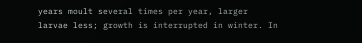years moult several times per year, larger larvae less; growth is interrupted in winter. In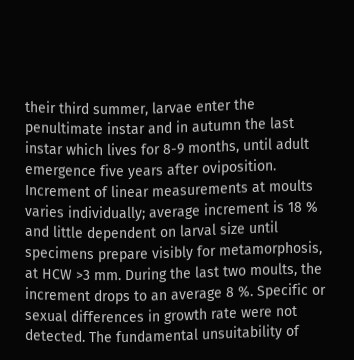their third summer, larvae enter the penultimate instar and in autumn the last instar which lives for 8-9 months, until adult emergence five years after oviposition. Increment of linear measurements at moults varies individually; average increment is 18 % and little dependent on larval size until specimens prepare visibly for metamorphosis, at HCW >3 mm. During the last two moults, the increment drops to an average 8 %. Specific or sexual differences in growth rate were not detected. The fundamental unsuitability of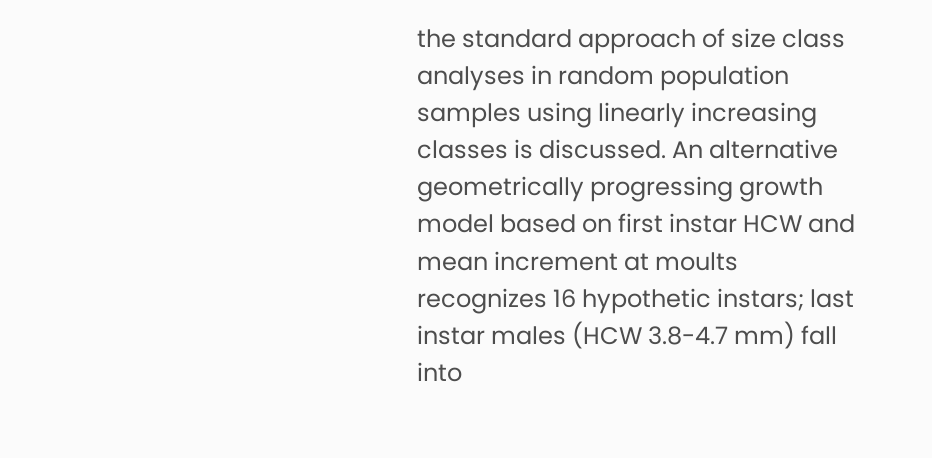the standard approach of size class analyses in random population samples using linearly increasing classes is discussed. An alternative geometrically progressing growth model based on first instar HCW and mean increment at moults recognizes 16 hypothetic instars; last instar males (HCW 3.8-4.7 mm) fall into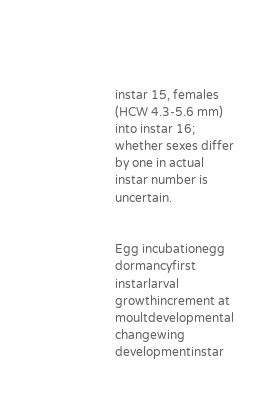instar 15, females (HCW 4.3-5.6 mm) into instar 16; whether sexes differ by one in actual instar number is uncertain.


Egg incubationegg dormancyfirst instarlarval growthincrement at moultdevelopmental changewing developmentinstar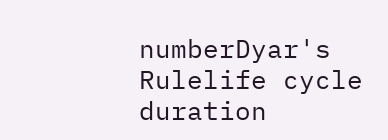numberDyar's Rulelife cycle duration